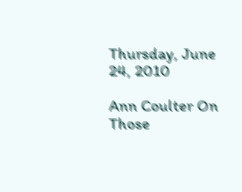Thursday, June 24, 2010

Ann Coulter On Those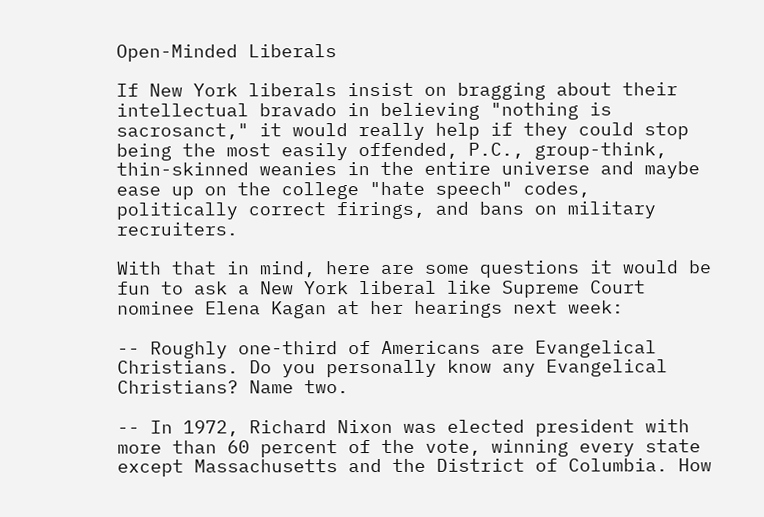Open-Minded Liberals

If New York liberals insist on bragging about their intellectual bravado in believing "nothing is sacrosanct," it would really help if they could stop being the most easily offended, P.C., group-think, thin-skinned weanies in the entire universe and maybe ease up on the college "hate speech" codes, politically correct firings, and bans on military recruiters.

With that in mind, here are some questions it would be fun to ask a New York liberal like Supreme Court nominee Elena Kagan at her hearings next week:

-- Roughly one-third of Americans are Evangelical Christians. Do you personally know any Evangelical Christians? Name two.

-- In 1972, Richard Nixon was elected president with more than 60 percent of the vote, winning every state except Massachusetts and the District of Columbia. How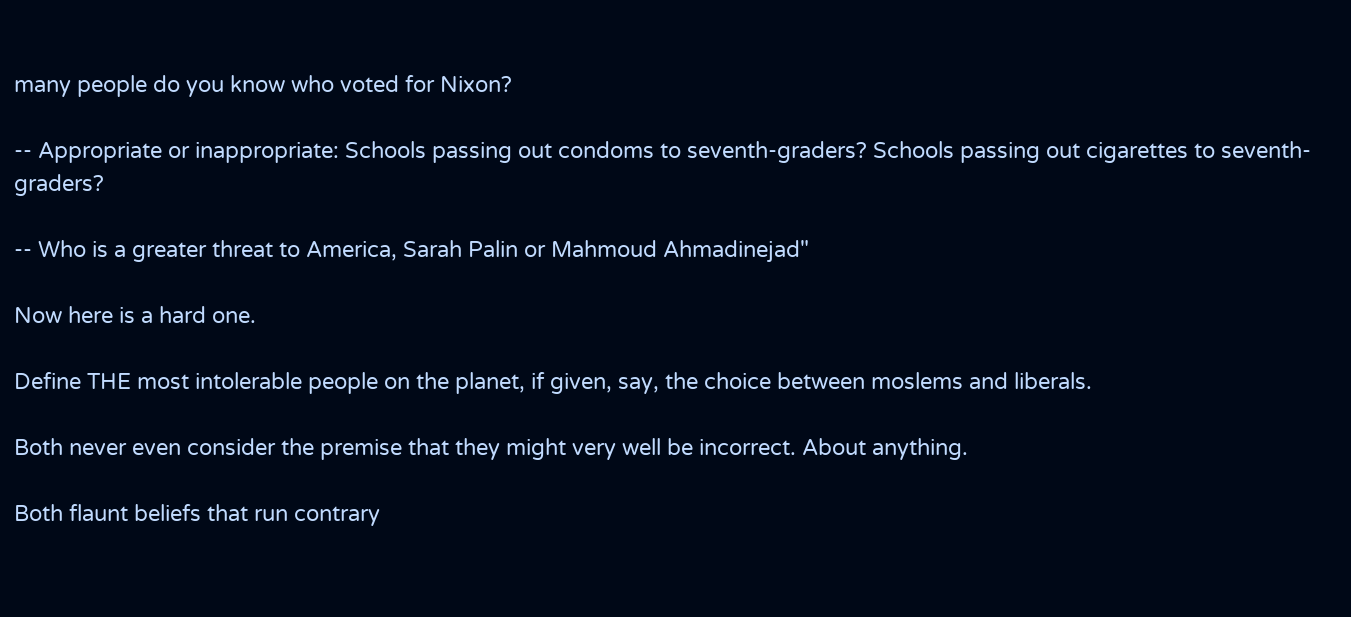many people do you know who voted for Nixon?

-- Appropriate or inappropriate: Schools passing out condoms to seventh-graders? Schools passing out cigarettes to seventh-graders?

-- Who is a greater threat to America, Sarah Palin or Mahmoud Ahmadinejad"

Now here is a hard one.

Define THE most intolerable people on the planet, if given, say, the choice between moslems and liberals.

Both never even consider the premise that they might very well be incorrect. About anything.

Both flaunt beliefs that run contrary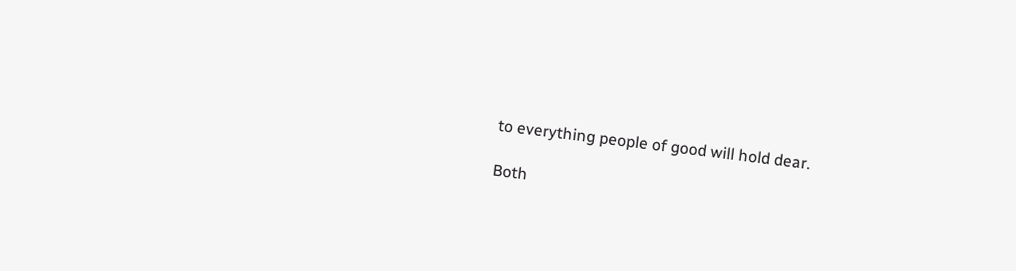to everything people of good will hold dear.

Both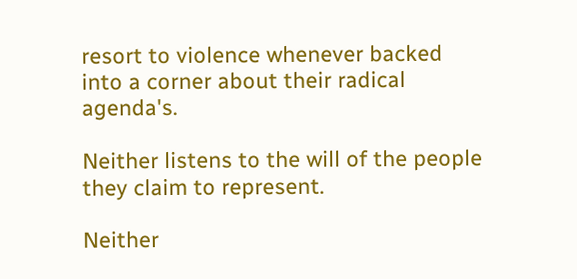resort to violence whenever backed into a corner about their radical agenda's.

Neither listens to the will of the people they claim to represent.

Neither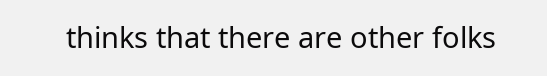thinks that there are other folks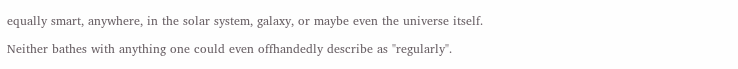equally smart, anywhere, in the solar system, galaxy, or maybe even the universe itself.

Neither bathes with anything one could even offhandedly describe as "regularly".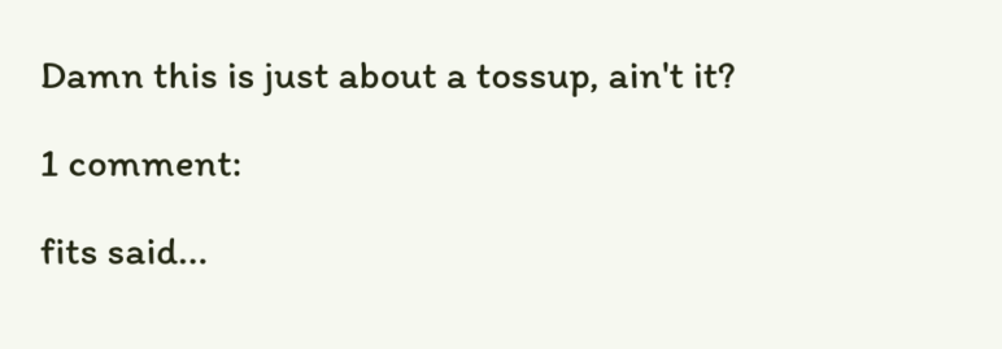Damn this is just about a tossup, ain't it?

1 comment:

fits said...